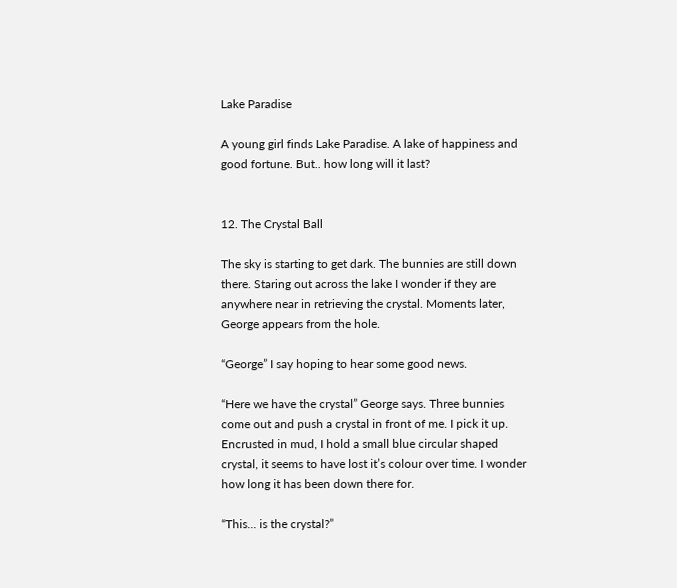Lake Paradise

A young girl finds Lake Paradise. A lake of happiness and good fortune. But.. how long will it last?


12. The Crystal Ball

The sky is starting to get dark. The bunnies are still down there. Staring out across the lake I wonder if they are anywhere near in retrieving the crystal. Moments later, George appears from the hole.

“George” I say hoping to hear some good news.

“Here we have the crystal” George says. Three bunnies come out and push a crystal in front of me. I pick it up. Encrusted in mud, I hold a small blue circular shaped crystal, it seems to have lost it’s colour over time. I wonder how long it has been down there for.

“This... is the crystal?”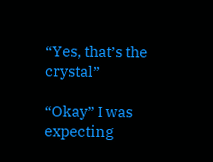“Yes, that’s the crystal”

“Okay” I was expecting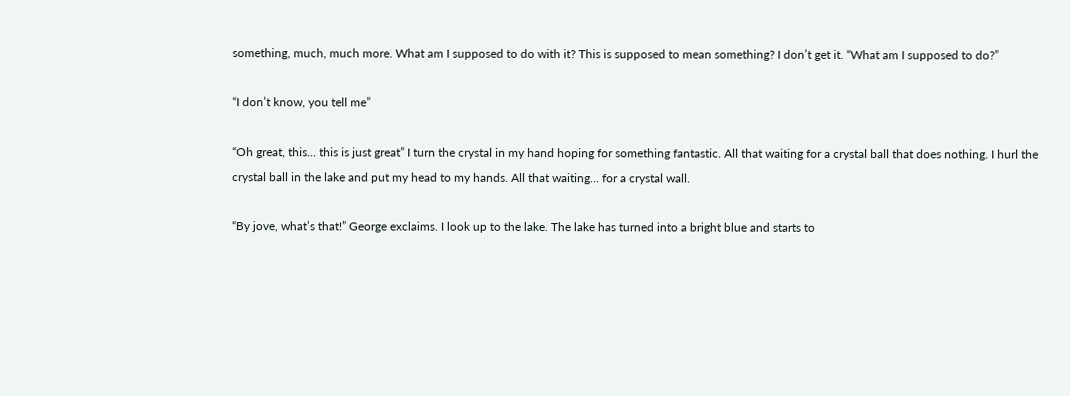something, much, much more. What am I supposed to do with it? This is supposed to mean something? I don’t get it. “What am I supposed to do?”

“I don’t know, you tell me”

“Oh great, this... this is just great” I turn the crystal in my hand hoping for something fantastic. All that waiting for a crystal ball that does nothing. I hurl the crystal ball in the lake and put my head to my hands. All that waiting... for a crystal wall.

“By jove, what’s that!” George exclaims. I look up to the lake. The lake has turned into a bright blue and starts to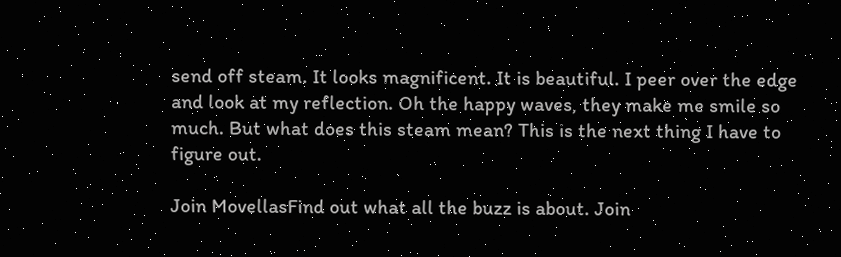send off steam. It looks magnificent. It is beautiful. I peer over the edge and look at my reflection. Oh the happy waves, they make me smile so much. But what does this steam mean? This is the next thing I have to figure out.

Join MovellasFind out what all the buzz is about. Join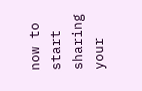now to start sharing your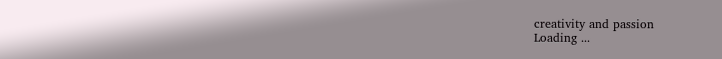creativity and passion
Loading ...